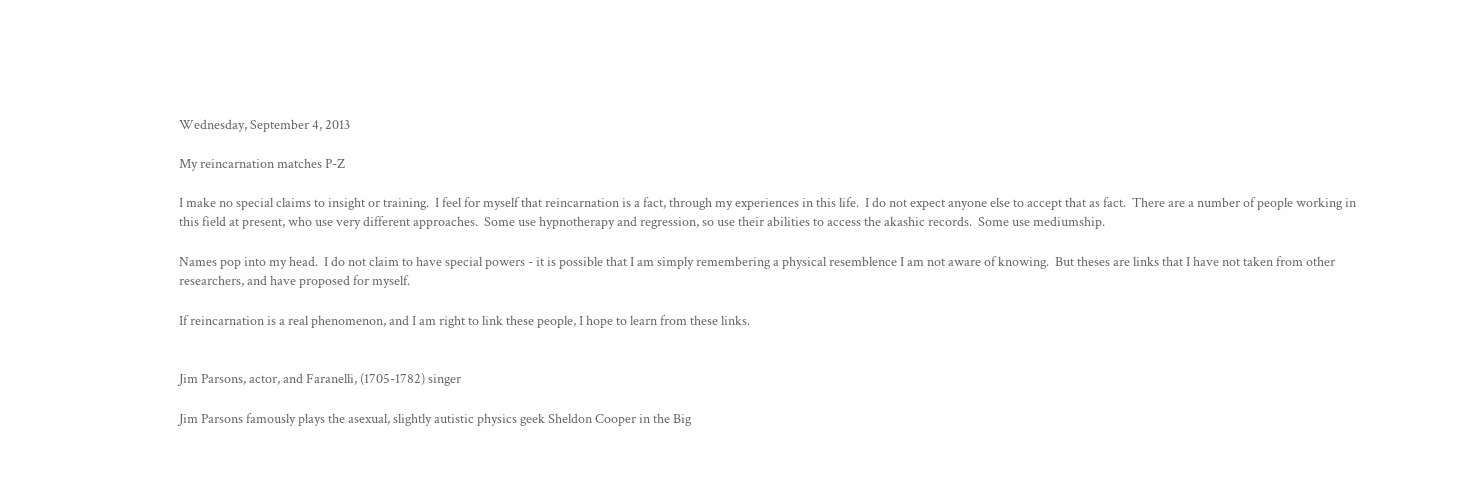Wednesday, September 4, 2013

My reincarnation matches P-Z

I make no special claims to insight or training.  I feel for myself that reincarnation is a fact, through my experiences in this life.  I do not expect anyone else to accept that as fact.  There are a number of people working in this field at present, who use very different approaches.  Some use hypnotherapy and regression, so use their abilities to access the akashic records.  Some use mediumship.

Names pop into my head.  I do not claim to have special powers - it is possible that I am simply remembering a physical resemblence I am not aware of knowing.  But theses are links that I have not taken from other researchers, and have proposed for myself.

If reincarnation is a real phenomenon, and I am right to link these people, I hope to learn from these links.


Jim Parsons, actor, and Faranelli, (1705-1782) singer

Jim Parsons famously plays the asexual, slightly autistic physics geek Sheldon Cooper in the Big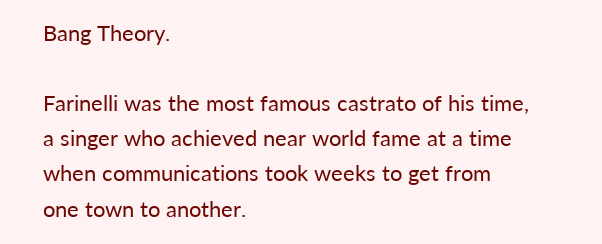Bang Theory.

Farinelli was the most famous castrato of his time, a singer who achieved near world fame at a time when communications took weeks to get from one town to another.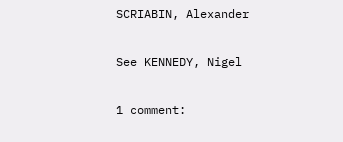SCRIABIN, Alexander

See KENNEDY, Nigel

1 comment: